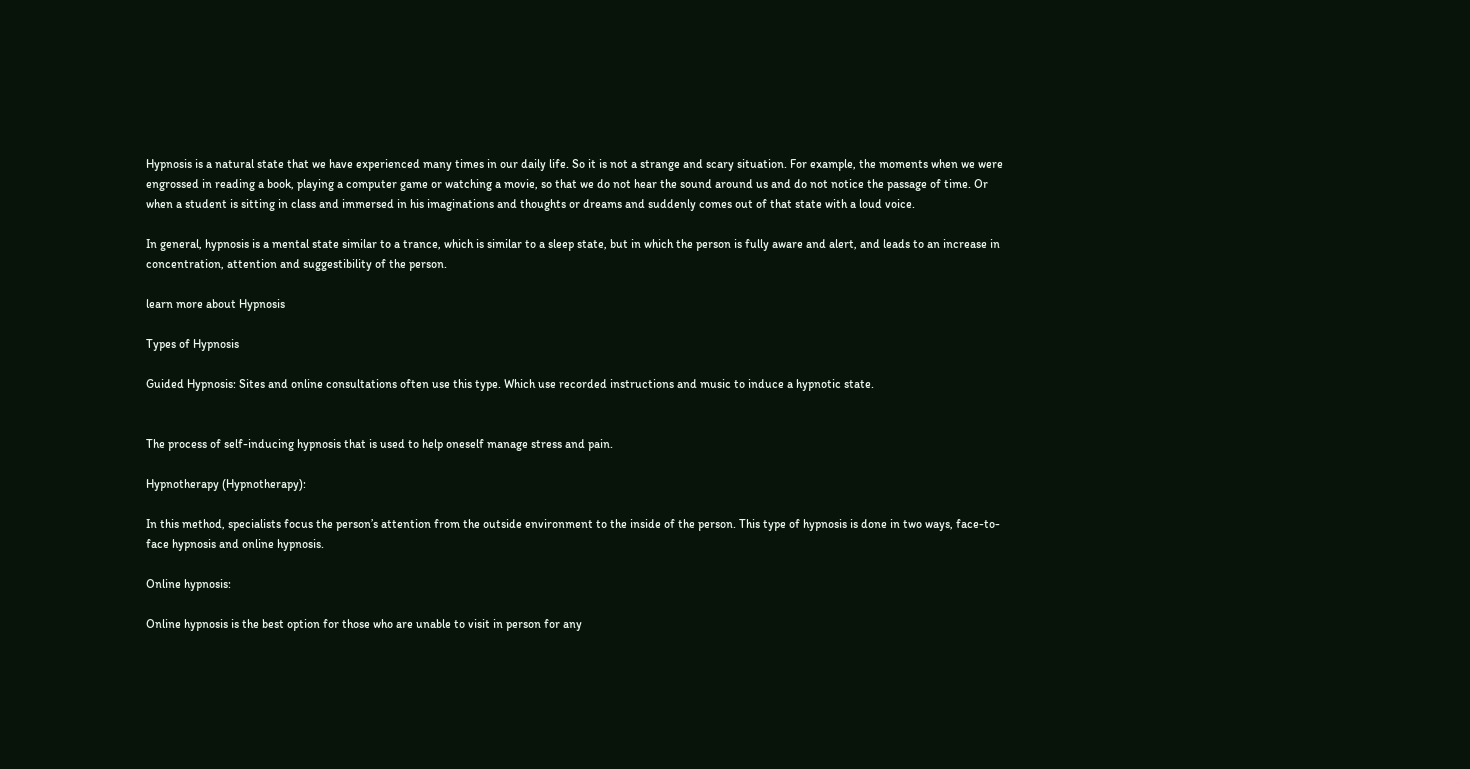Hypnosis is a natural state that we have experienced many times in our daily life. So it is not a strange and scary situation. For example, the moments when we were engrossed in reading a book, playing a computer game or watching a movie, so that we do not hear the sound around us and do not notice the passage of time. Or when a student is sitting in class and immersed in his imaginations and thoughts or dreams and suddenly comes out of that state with a loud voice.

In general, hypnosis is a mental state similar to a trance, which is similar to a sleep state, but in which the person is fully aware and alert, and leads to an increase in concentration, attention and suggestibility of the person.

learn more about Hypnosis

Types of Hypnosis

Guided Hypnosis: Sites and online consultations often use this type. Which use recorded instructions and music to induce a hypnotic state.


The process of self-inducing hypnosis that is used to help oneself manage stress and pain.

Hypnotherapy (Hypnotherapy):

In this method, specialists focus the person’s attention from the outside environment to the inside of the person. This type of hypnosis is done in two ways, face-to-face hypnosis and online hypnosis.

Online hypnosis:

Online hypnosis is the best option for those who are unable to visit in person for any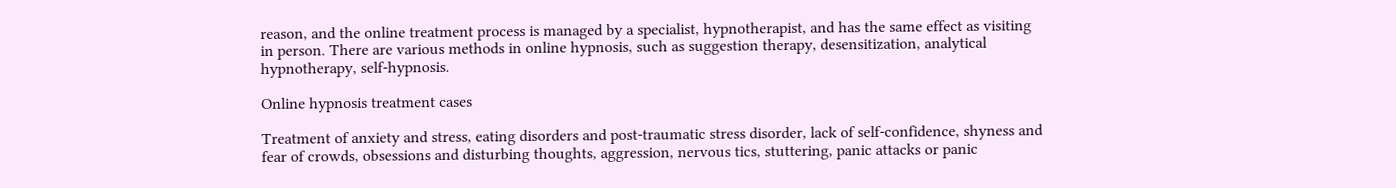reason, and the online treatment process is managed by a specialist, hypnotherapist, and has the same effect as visiting in person. There are various methods in online hypnosis, such as suggestion therapy, desensitization, analytical hypnotherapy, self-hypnosis.

Online hypnosis treatment cases

Treatment of anxiety and stress, eating disorders and post-traumatic stress disorder, lack of self-confidence, shyness and fear of crowds, obsessions and disturbing thoughts, aggression, nervous tics, stuttering, panic attacks or panic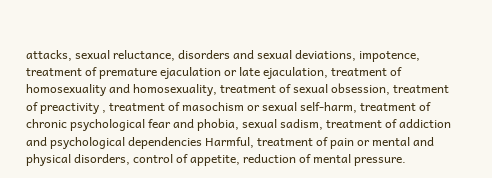attacks, sexual reluctance, disorders and sexual deviations, impotence, treatment of premature ejaculation or late ejaculation, treatment of homosexuality and homosexuality, treatment of sexual obsession, treatment of preactivity , treatment of masochism or sexual self-harm, treatment of chronic psychological fear and phobia, sexual sadism, treatment of addiction and psychological dependencies Harmful, treatment of pain or mental and physical disorders, control of appetite, reduction of mental pressure.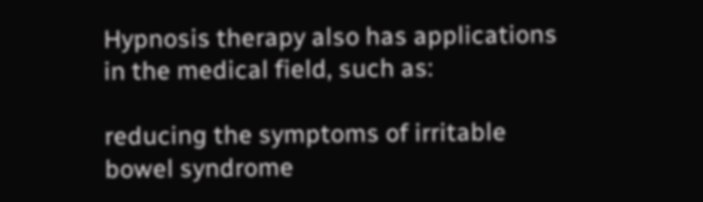Hypnosis therapy also has applications in the medical field, such as:

reducing the symptoms of irritable bowel syndrome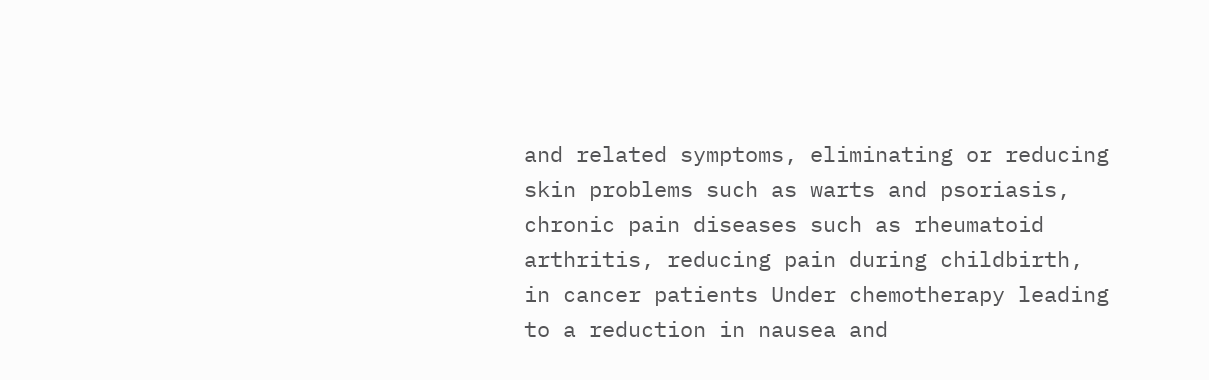and related symptoms, eliminating or reducing skin problems such as warts and psoriasis, chronic pain diseases such as rheumatoid arthritis, reducing pain during childbirth, in cancer patients Under chemotherapy leading to a reduction in nausea and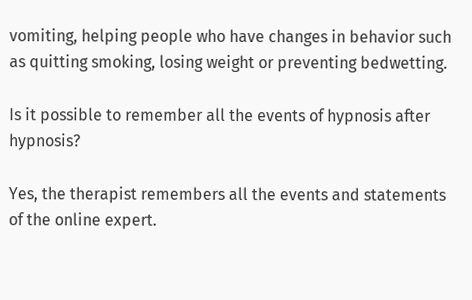vomiting, helping people who have changes in behavior such as quitting smoking, losing weight or preventing bedwetting.

Is it possible to remember all the events of hypnosis after hypnosis?

Yes, the therapist remembers all the events and statements of the online expert.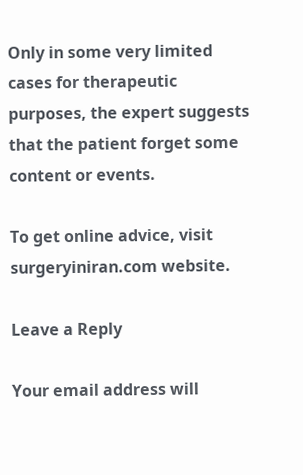Only in some very limited cases for therapeutic purposes, the expert suggests that the patient forget some content or events.

To get online advice, visit surgeryiniran.com website.

Leave a Reply

Your email address will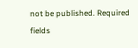not be published. Required fields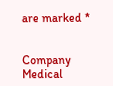are marked *


Company Medical